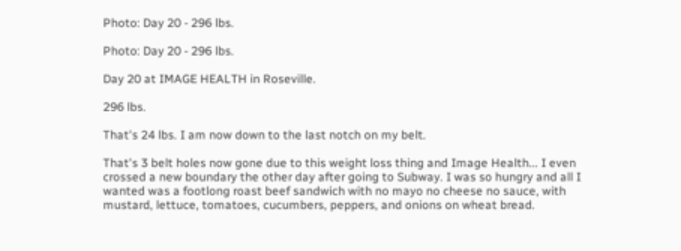Photo: Day 20 - 296 lbs.

Photo: Day 20 - 296 lbs.

Day 20 at IMAGE HEALTH in Roseville.

296 lbs.

That's 24 lbs. I am now down to the last notch on my belt.

That's 3 belt holes now gone due to this weight loss thing and Image Health... I even crossed a new boundary the other day after going to Subway. I was so hungry and all I wanted was a footlong roast beef sandwich with no mayo no cheese no sauce, with mustard, lettuce, tomatoes, cucumbers, peppers, and onions on wheat bread.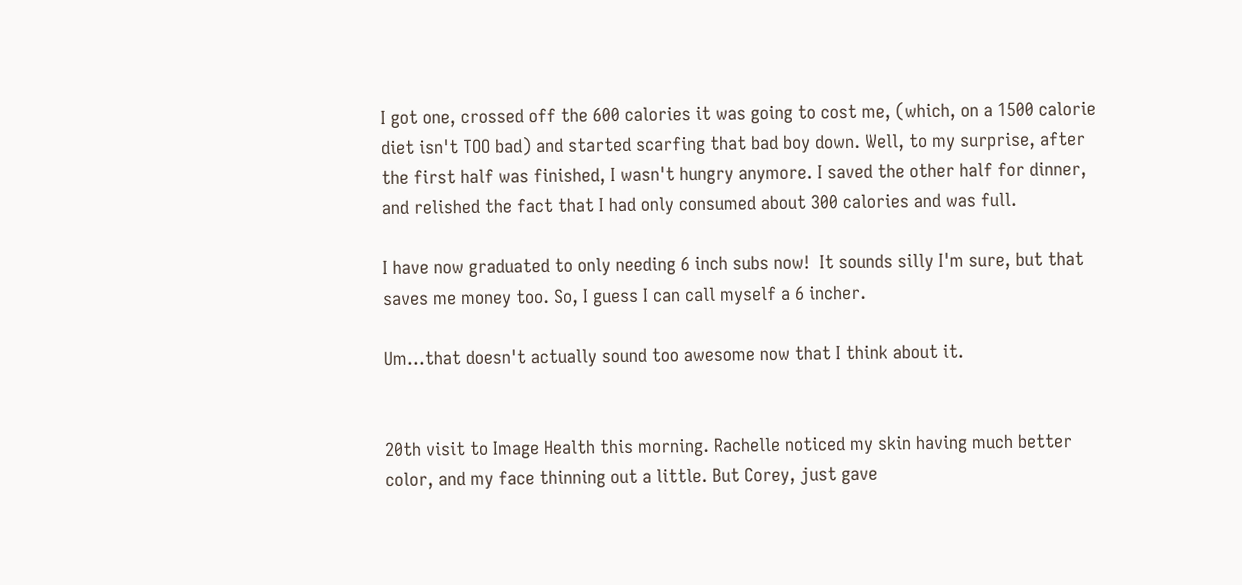I got one, crossed off the 600 calories it was going to cost me, (which, on a 1500 calorie diet isn't TOO bad) and started scarfing that bad boy down. Well, to my surprise, after the first half was finished, I wasn't hungry anymore. I saved the other half for dinner, and relished the fact that I had only consumed about 300 calories and was full.

I have now graduated to only needing 6 inch subs now!  It sounds silly I'm sure, but that saves me money too. So, I guess I can call myself a 6 incher.

Um...that doesn't actually sound too awesome now that I think about it.


20th visit to Image Health this morning. Rachelle noticed my skin having much better color, and my face thinning out a little. But Corey, just gave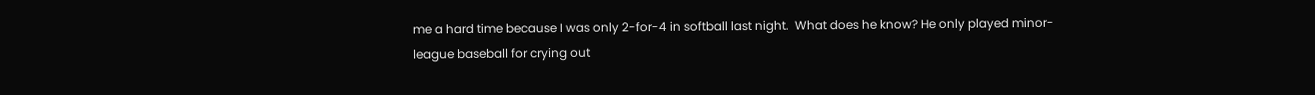me a hard time because I was only 2-for-4 in softball last night.  What does he know? He only played minor-league baseball for crying out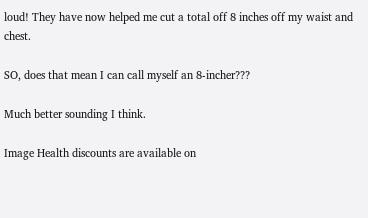loud! They have now helped me cut a total off 8 inches off my waist and chest.

SO, does that mean I can call myself an 8-incher???

Much better sounding I think.

Image Health discounts are available on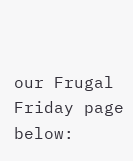our Frugal Friday page below: